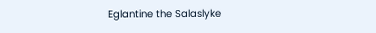Eglantine the Salaslyke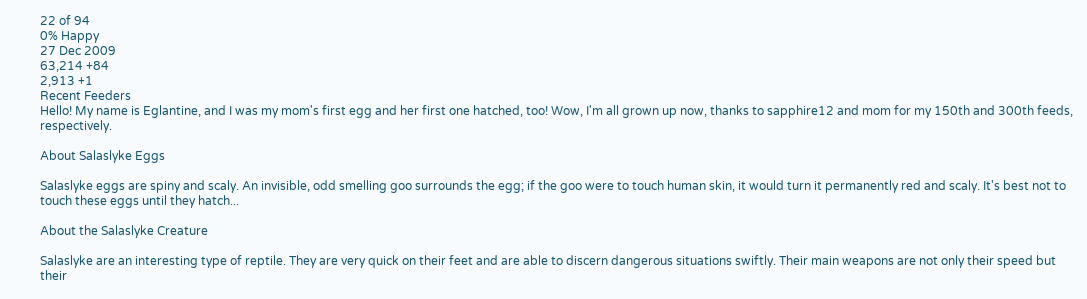22 of 94
0% Happy
27 Dec 2009
63,214 +84
2,913 +1
Recent Feeders
Hello! My name is Eglantine, and I was my mom's first egg and her first one hatched, too! Wow, I'm all grown up now, thanks to sapphire12 and mom for my 150th and 300th feeds, respectively.

About Salaslyke Eggs

Salaslyke eggs are spiny and scaly. An invisible, odd smelling goo surrounds the egg; if the goo were to touch human skin, it would turn it permanently red and scaly. It's best not to touch these eggs until they hatch...

About the Salaslyke Creature

Salaslyke are an interesting type of reptile. They are very quick on their feet and are able to discern dangerous situations swiftly. Their main weapons are not only their speed but their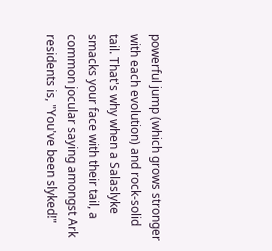powerful jump (which grows stronger with each evolution) and rock-solid tail. That's why when a Salaslyke smacks your face with their tail, a common jocular saying amongst Ark residents is, "You've been slyked!"